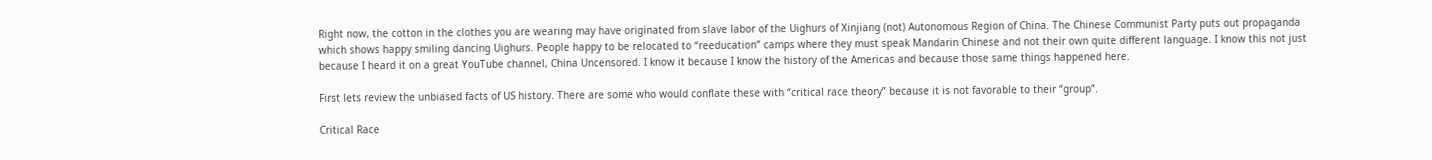Right now, the cotton in the clothes you are wearing may have originated from slave labor of the Uighurs of Xinjiang (not) Autonomous Region of China. The Chinese Communist Party puts out propaganda which shows happy smiling dancing Uighurs. People happy to be relocated to “reeducation” camps where they must speak Mandarin Chinese and not their own quite different language. I know this not just because I heard it on a great YouTube channel, China Uncensored. I know it because I know the history of the Americas and because those same things happened here.

First lets review the unbiased facts of US history. There are some who would conflate these with “critical race theory” because it is not favorable to their “group”.

Critical Race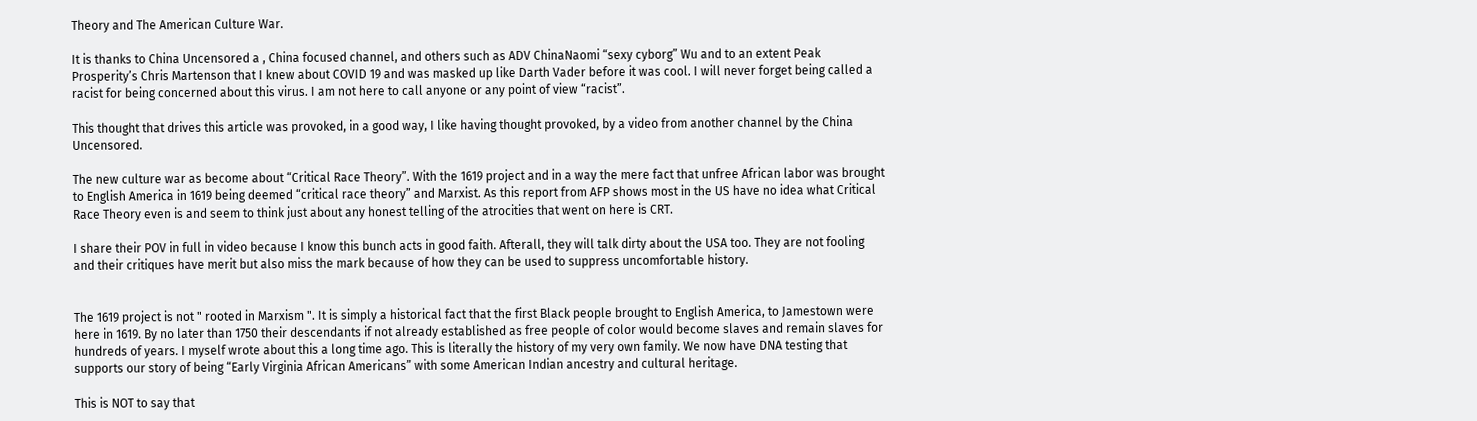Theory and The American Culture War.

It is thanks to China Uncensored a , China focused channel, and others such as ADV ChinaNaomi “sexy cyborg” Wu and to an extent Peak Prosperity’s Chris Martenson that I knew about COVID 19 and was masked up like Darth Vader before it was cool. I will never forget being called a racist for being concerned about this virus. I am not here to call anyone or any point of view “racist”.

This thought that drives this article was provoked, in a good way, I like having thought provoked, by a video from another channel by the China Uncensored.

The new culture war as become about “Critical Race Theory”. With the 1619 project and in a way the mere fact that unfree African labor was brought to English America in 1619 being deemed “critical race theory” and Marxist. As this report from AFP shows most in the US have no idea what Critical Race Theory even is and seem to think just about any honest telling of the atrocities that went on here is CRT.

I share their POV in full in video because I know this bunch acts in good faith. Afterall, they will talk dirty about the USA too. They are not fooling and their critiques have merit but also miss the mark because of how they can be used to suppress uncomfortable history.


The 1619 project is not " rooted in Marxism ". It is simply a historical fact that the first Black people brought to English America, to Jamestown were here in 1619. By no later than 1750 their descendants if not already established as free people of color would become slaves and remain slaves for hundreds of years. I myself wrote about this a long time ago. This is literally the history of my very own family. We now have DNA testing that supports our story of being “Early Virginia African Americans” with some American Indian ancestry and cultural heritage.

This is NOT to say that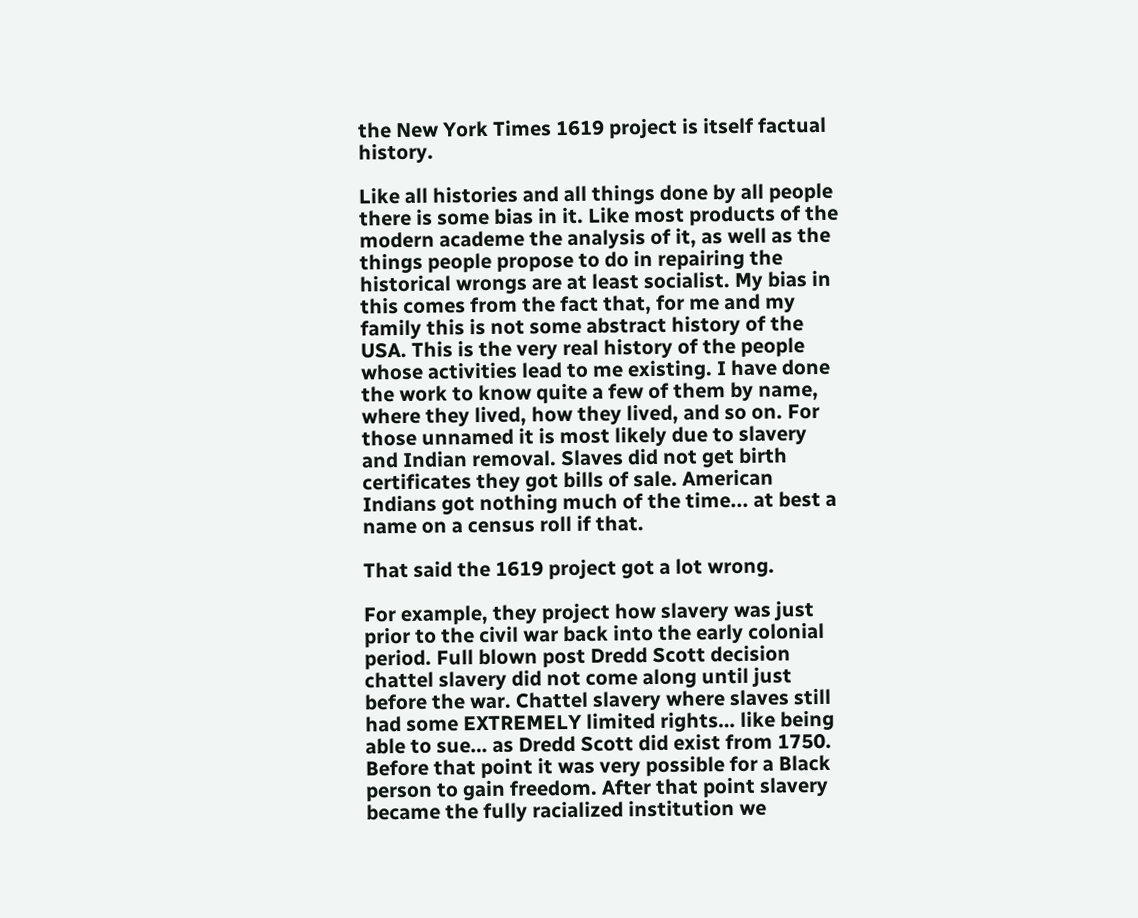the New York Times 1619 project is itself factual history.

Like all histories and all things done by all people there is some bias in it. Like most products of the modern academe the analysis of it, as well as the things people propose to do in repairing the historical wrongs are at least socialist. My bias in this comes from the fact that, for me and my family this is not some abstract history of the USA. This is the very real history of the people whose activities lead to me existing. I have done the work to know quite a few of them by name, where they lived, how they lived, and so on. For those unnamed it is most likely due to slavery and Indian removal. Slaves did not get birth certificates they got bills of sale. American Indians got nothing much of the time... at best a name on a census roll if that.

That said the 1619 project got a lot wrong.

For example, they project how slavery was just prior to the civil war back into the early colonial period. Full blown post Dredd Scott decision chattel slavery did not come along until just before the war. Chattel slavery where slaves still had some EXTREMELY limited rights… like being able to sue… as Dredd Scott did exist from 1750. Before that point it was very possible for a Black person to gain freedom. After that point slavery became the fully racialized institution we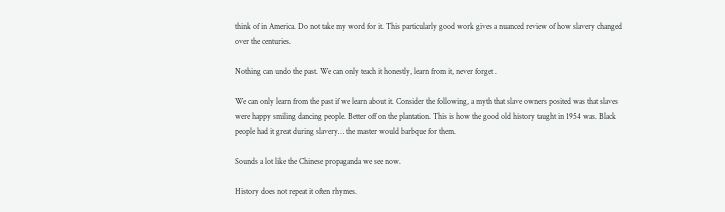think of in America. Do not take my word for it. This particularly good work gives a nuanced review of how slavery changed over the centuries.

Nothing can undo the past. We can only teach it honestly, learn from it, never forget .

We can only learn from the past if we learn about it. Consider the following, a myth that slave owners posited was that slaves were happy smiling dancing people. Better off on the plantation. This is how the good old history taught in 1954 was. Black people had it great during slavery… the master would barbque for them.

Sounds a lot like the Chinese propaganda we see now.

History does not repeat it often rhymes.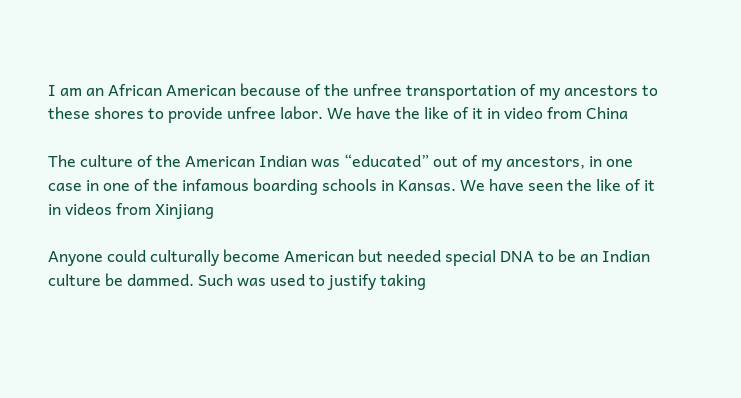I am an African American because of the unfree transportation of my ancestors to these shores to provide unfree labor. We have the like of it in video from China

The culture of the American Indian was “educated” out of my ancestors, in one case in one of the infamous boarding schools in Kansas. We have seen the like of it in videos from Xinjiang

Anyone could culturally become American but needed special DNA to be an Indian culture be dammed. Such was used to justify taking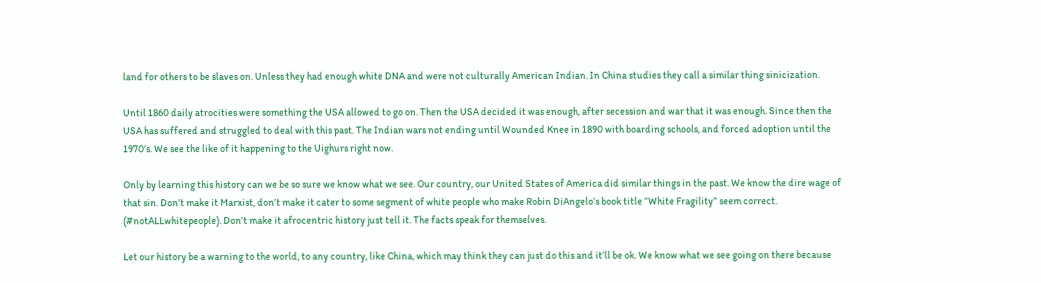land for others to be slaves on. Unless they had enough white DNA and were not culturally American Indian. In China studies they call a similar thing sinicization.

Until 1860 daily atrocities were something the USA allowed to go on. Then the USA decided it was enough, after secession and war that it was enough. Since then the USA has suffered and struggled to deal with this past. The Indian wars not ending until Wounded Knee in 1890 with boarding schools, and forced adoption until the 1970’s. We see the like of it happening to the Uighurs right now.

Only by learning this history can we be so sure we know what we see. Our country, our United States of America did similar things in the past. We know the dire wage of that sin. Don’t make it Marxist, don’t make it cater to some segment of white people who make Robin DiAngelo’s book title “White Fragility” seem correct. (#notALLwhitepeople). Don’t make it afrocentric history just tell it. The facts speak for themselves.

Let our history be a warning to the world, to any country, like China, which may think they can just do this and it’ll be ok. We know what we see going on there because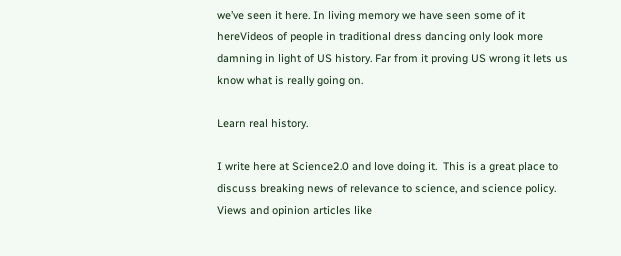we’ve seen it here. In living memory we have seen some of it hereVideos of people in traditional dress dancing only look more damning in light of US history. Far from it proving US wrong it lets us know what is really going on.

Learn real history.

I write here at Science2.0 and love doing it.  This is a great place to discuss breaking news of relevance to science, and science policy. Views and opinion articles like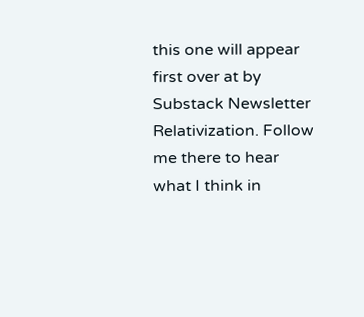this one will appear first over at by Substack Newsletter Relativization. Follow me there to hear what I think in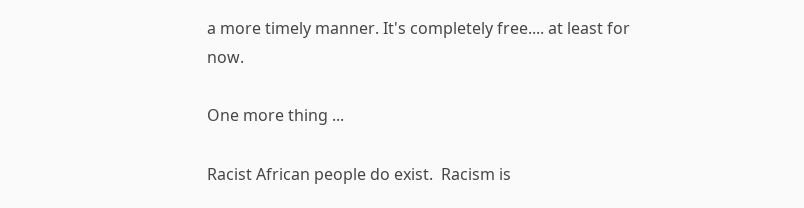a more timely manner. It's completely free.... at least for now.

One more thing ...

Racist African people do exist.  Racism is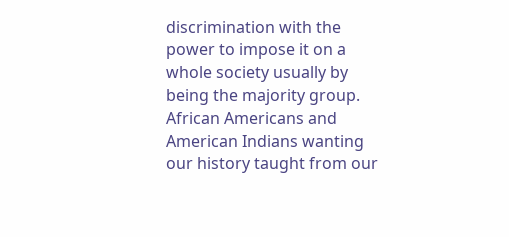discrimination with the power to impose it on a whole society usually by being the majority group. African Americans and American Indians wanting our history taught from our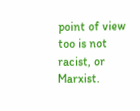point of view too is not racist, or Marxist.